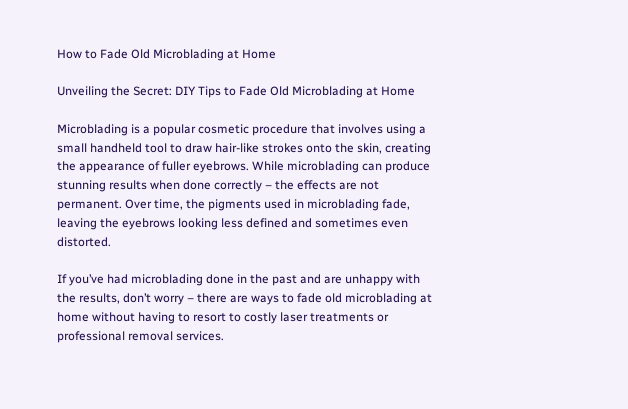How to Fade Old Microblading at Home

Unveiling the Secret: DIY Tips to Fade Old Microblading at Home

Microblading is a popular cosmetic procedure that involves using a small handheld tool to draw hair-like strokes onto the skin, creating the appearance of fuller eyebrows. While microblading can produce stunning results when done correctly – the effects are not permanent. Over time, the pigments used in microblading fade, leaving the eyebrows looking less defined and sometimes even distorted.

If you’ve had microblading done in the past and are unhappy with the results, don’t worry – there are ways to fade old microblading at home without having to resort to costly laser treatments or professional removal services.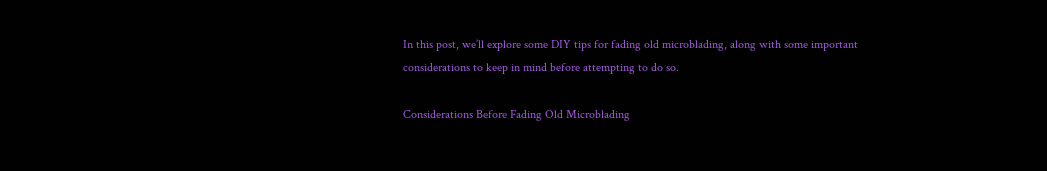In this post, we’ll explore some DIY tips for fading old microblading, along with some important considerations to keep in mind before attempting to do so.

Considerations Before Fading Old Microblading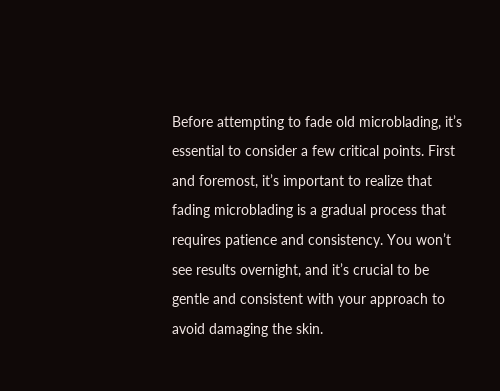Before attempting to fade old microblading, it’s essential to consider a few critical points. First and foremost, it’s important to realize that fading microblading is a gradual process that requires patience and consistency. You won’t see results overnight, and it’s crucial to be gentle and consistent with your approach to avoid damaging the skin.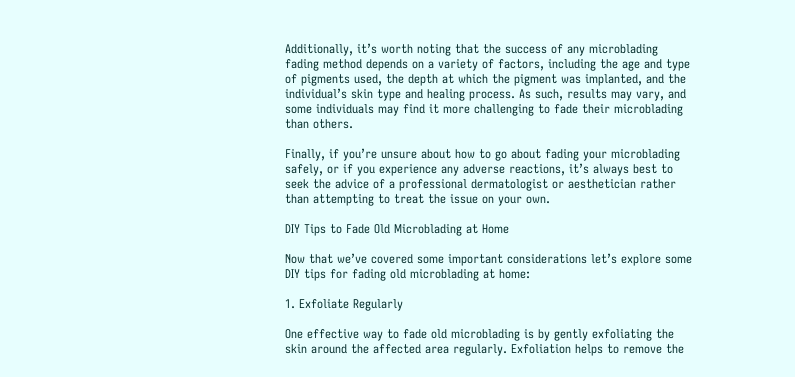Additionally, it’s worth noting that the success of any microblading fading method depends on a variety of factors, including the age and type of pigments used, the depth at which the pigment was implanted, and the individual’s skin type and healing process. As such, results may vary, and some individuals may find it more challenging to fade their microblading than others.

Finally, if you’re unsure about how to go about fading your microblading safely, or if you experience any adverse reactions, it’s always best to seek the advice of a professional dermatologist or aesthetician rather than attempting to treat the issue on your own.

DIY Tips to Fade Old Microblading at Home

Now that we’ve covered some important considerations let’s explore some DIY tips for fading old microblading at home:

1. Exfoliate Regularly

One effective way to fade old microblading is by gently exfoliating the skin around the affected area regularly. Exfoliation helps to remove the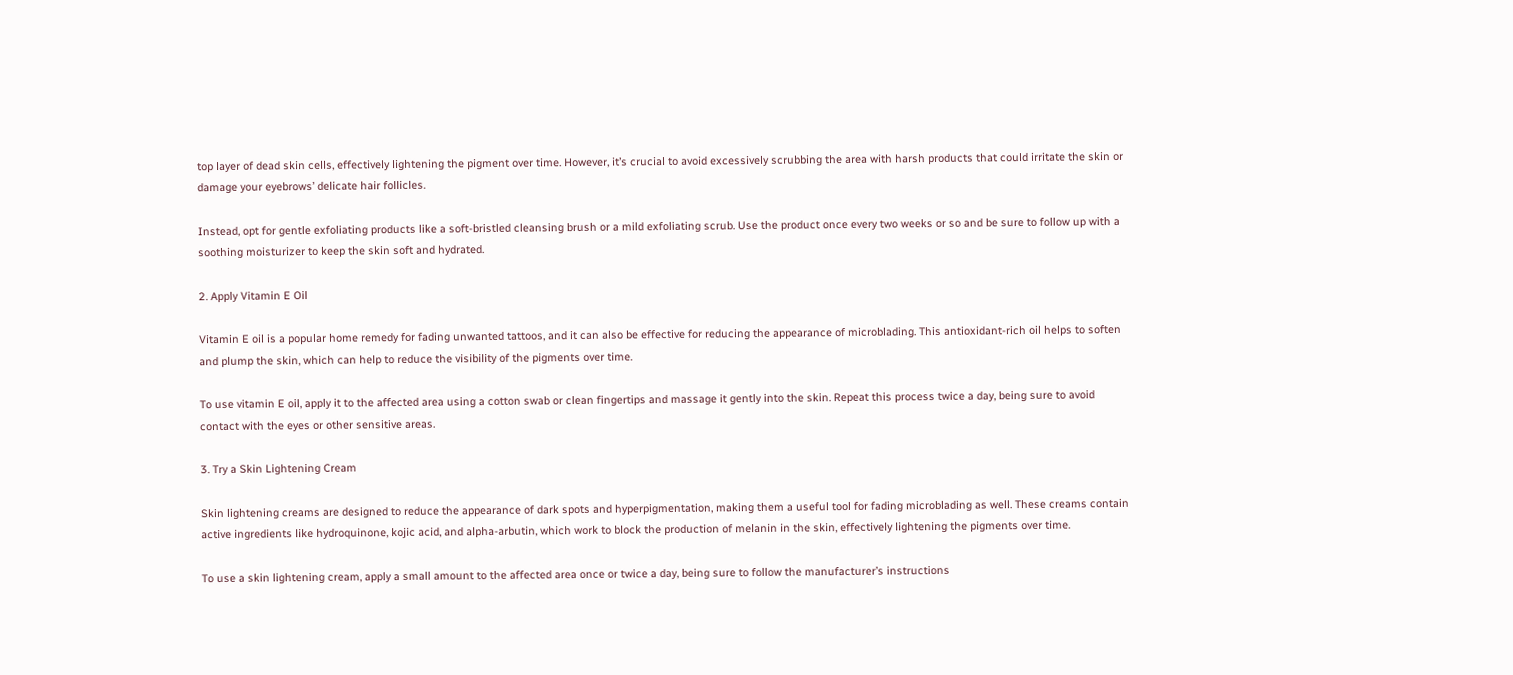top layer of dead skin cells, effectively lightening the pigment over time. However, it’s crucial to avoid excessively scrubbing the area with harsh products that could irritate the skin or damage your eyebrows’ delicate hair follicles.

Instead, opt for gentle exfoliating products like a soft-bristled cleansing brush or a mild exfoliating scrub. Use the product once every two weeks or so and be sure to follow up with a soothing moisturizer to keep the skin soft and hydrated.

2. Apply Vitamin E Oil

Vitamin E oil is a popular home remedy for fading unwanted tattoos, and it can also be effective for reducing the appearance of microblading. This antioxidant-rich oil helps to soften and plump the skin, which can help to reduce the visibility of the pigments over time.

To use vitamin E oil, apply it to the affected area using a cotton swab or clean fingertips and massage it gently into the skin. Repeat this process twice a day, being sure to avoid contact with the eyes or other sensitive areas.

3. Try a Skin Lightening Cream

Skin lightening creams are designed to reduce the appearance of dark spots and hyperpigmentation, making them a useful tool for fading microblading as well. These creams contain active ingredients like hydroquinone, kojic acid, and alpha-arbutin, which work to block the production of melanin in the skin, effectively lightening the pigments over time.

To use a skin lightening cream, apply a small amount to the affected area once or twice a day, being sure to follow the manufacturer’s instructions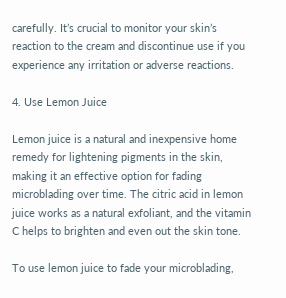carefully. It’s crucial to monitor your skin’s reaction to the cream and discontinue use if you experience any irritation or adverse reactions.

4. Use Lemon Juice

Lemon juice is a natural and inexpensive home remedy for lightening pigments in the skin, making it an effective option for fading microblading over time. The citric acid in lemon juice works as a natural exfoliant, and the vitamin C helps to brighten and even out the skin tone.

To use lemon juice to fade your microblading,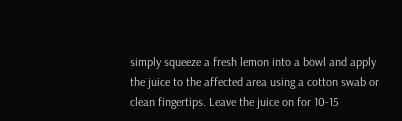simply squeeze a fresh lemon into a bowl and apply the juice to the affected area using a cotton swab or clean fingertips. Leave the juice on for 10-15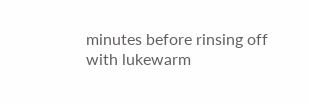minutes before rinsing off with lukewarm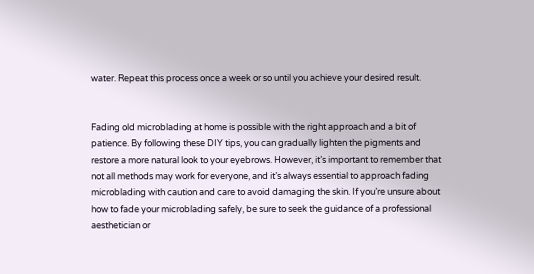water. Repeat this process once a week or so until you achieve your desired result.


Fading old microblading at home is possible with the right approach and a bit of patience. By following these DIY tips, you can gradually lighten the pigments and restore a more natural look to your eyebrows. However, it’s important to remember that not all methods may work for everyone, and it’s always essential to approach fading microblading with caution and care to avoid damaging the skin. If you’re unsure about how to fade your microblading safely, be sure to seek the guidance of a professional aesthetician or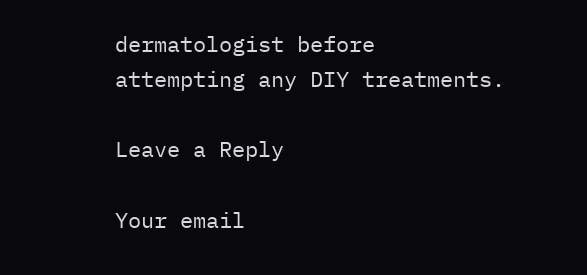dermatologist before attempting any DIY treatments.

Leave a Reply

Your email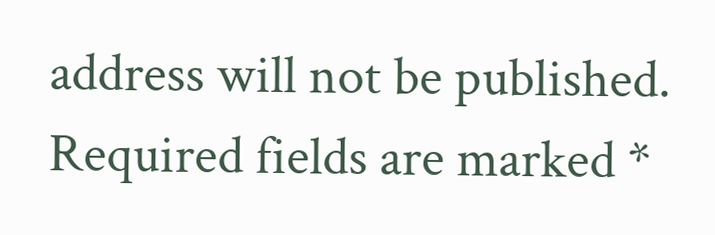address will not be published. Required fields are marked *